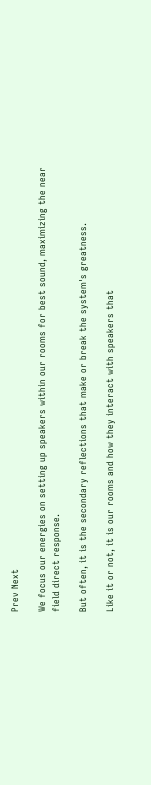Prev Next

We focus our energies on setting up speakers within our rooms for best sound, maximizing the near field direct response.

But often, it is the secondary reflections that make or break the system's greatness.

Like it or not, it is our rooms and how they interact with speakers that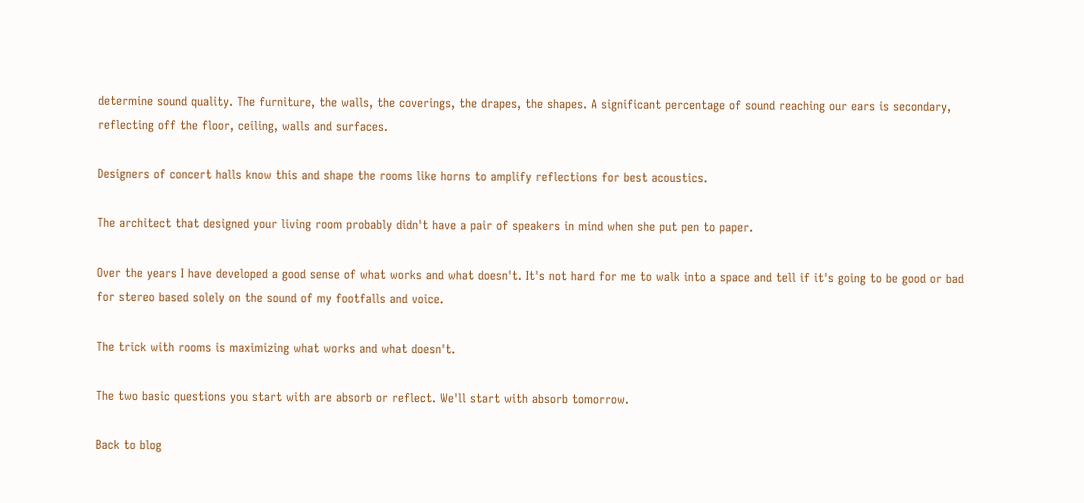determine sound quality. The furniture, the walls, the coverings, the drapes, the shapes. A significant percentage of sound reaching our ears is secondary, reflecting off the floor, ceiling, walls and surfaces.

Designers of concert halls know this and shape the rooms like horns to amplify reflections for best acoustics.

The architect that designed your living room probably didn't have a pair of speakers in mind when she put pen to paper.

Over the years I have developed a good sense of what works and what doesn't. It's not hard for me to walk into a space and tell if it's going to be good or bad for stereo based solely on the sound of my footfalls and voice.

The trick with rooms is maximizing what works and what doesn't.

The two basic questions you start with are absorb or reflect. We'll start with absorb tomorrow.

Back to blog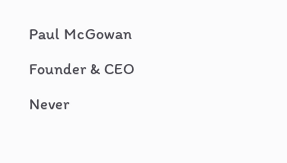Paul McGowan

Founder & CEO

Never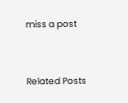miss a post


Related Posts